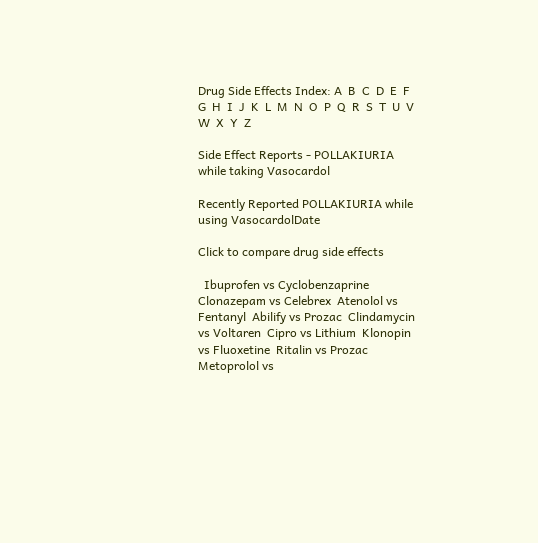Drug Side Effects Index: A  B  C  D  E  F  G  H  I  J  K  L  M  N  O  P  Q  R  S  T  U  V  W  X  Y  Z

Side Effect Reports - POLLAKIURIA while taking Vasocardol

Recently Reported POLLAKIURIA while using VasocardolDate

Click to compare drug side effects

  Ibuprofen vs Cyclobenzaprine  Clonazepam vs Celebrex  Atenolol vs Fentanyl  Abilify vs Prozac  Clindamycin vs Voltaren  Cipro vs Lithium  Klonopin vs Fluoxetine  Ritalin vs Prozac  Metoprolol vs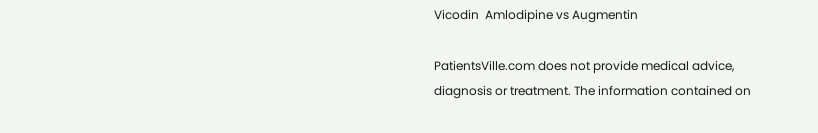Vicodin  Amlodipine vs Augmentin

PatientsVille.com does not provide medical advice, diagnosis or treatment. The information contained on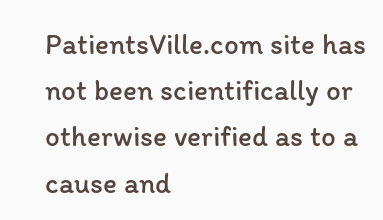PatientsVille.com site has not been scientifically or otherwise verified as to a cause and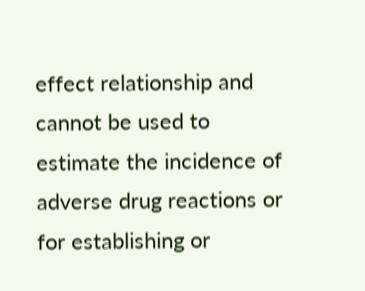effect relationship and cannot be used to estimate the incidence of adverse drug reactions or for establishing or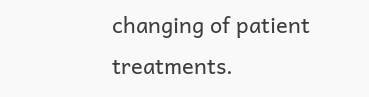changing of patient treatments.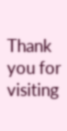Thank you for visiting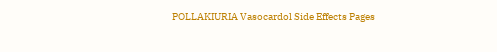POLLAKIURIA Vasocardol Side Effects Pages